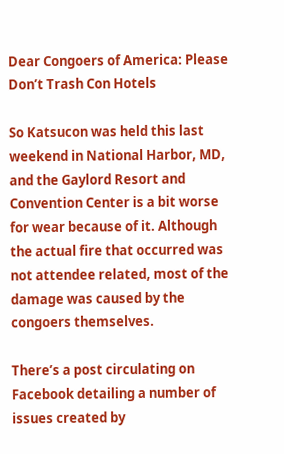Dear Congoers of America: Please Don’t Trash Con Hotels

So Katsucon was held this last weekend in National Harbor, MD, and the Gaylord Resort and Convention Center is a bit worse for wear because of it. Although the actual fire that occurred was not attendee related, most of the damage was caused by the congoers themselves.

There’s a post circulating on Facebook detailing a number of issues created by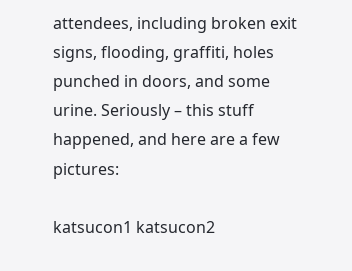attendees, including broken exit signs, flooding, graffiti, holes punched in doors, and some urine. Seriously – this stuff happened, and here are a few pictures:

katsucon1 katsucon2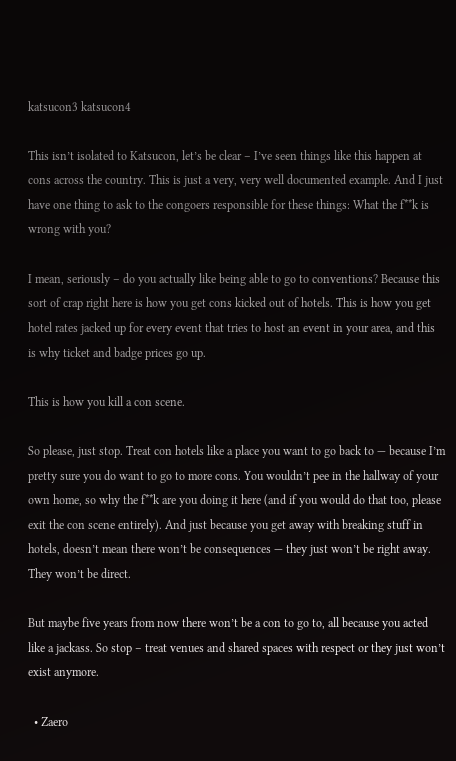katsucon3 katsucon4

This isn’t isolated to Katsucon, let’s be clear – I’ve seen things like this happen at cons across the country. This is just a very, very well documented example. And I just have one thing to ask to the congoers responsible for these things: What the f**k is wrong with you?

I mean, seriously – do you actually like being able to go to conventions? Because this sort of crap right here is how you get cons kicked out of hotels. This is how you get hotel rates jacked up for every event that tries to host an event in your area, and this is why ticket and badge prices go up.

This is how you kill a con scene.

So please, just stop. Treat con hotels like a place you want to go back to — because I’m pretty sure you do want to go to more cons. You wouldn’t pee in the hallway of your own home, so why the f**k are you doing it here (and if you would do that too, please exit the con scene entirely). And just because you get away with breaking stuff in hotels, doesn’t mean there won’t be consequences — they just won’t be right away. They won’t be direct.

But maybe five years from now there won’t be a con to go to, all because you acted like a jackass. So stop – treat venues and shared spaces with respect or they just won’t exist anymore.

  • Zaero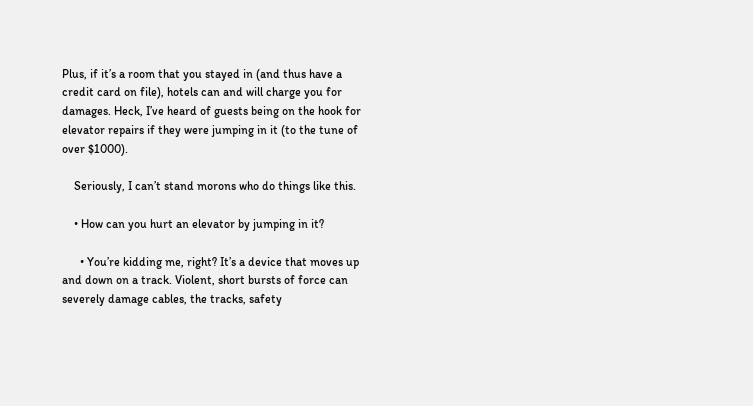Plus, if it’s a room that you stayed in (and thus have a credit card on file), hotels can and will charge you for damages. Heck, I’ve heard of guests being on the hook for elevator repairs if they were jumping in it (to the tune of over $1000).

    Seriously, I can’t stand morons who do things like this.

    • How can you hurt an elevator by jumping in it?

      • You’re kidding me, right? It’s a device that moves up and down on a track. Violent, short bursts of force can severely damage cables, the tracks, safety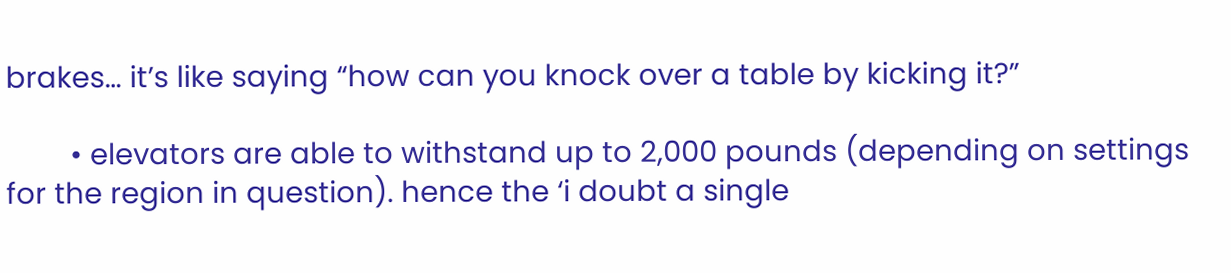brakes… it’s like saying “how can you knock over a table by kicking it?”

        • elevators are able to withstand up to 2,000 pounds (depending on settings for the region in question). hence the ‘i doubt a single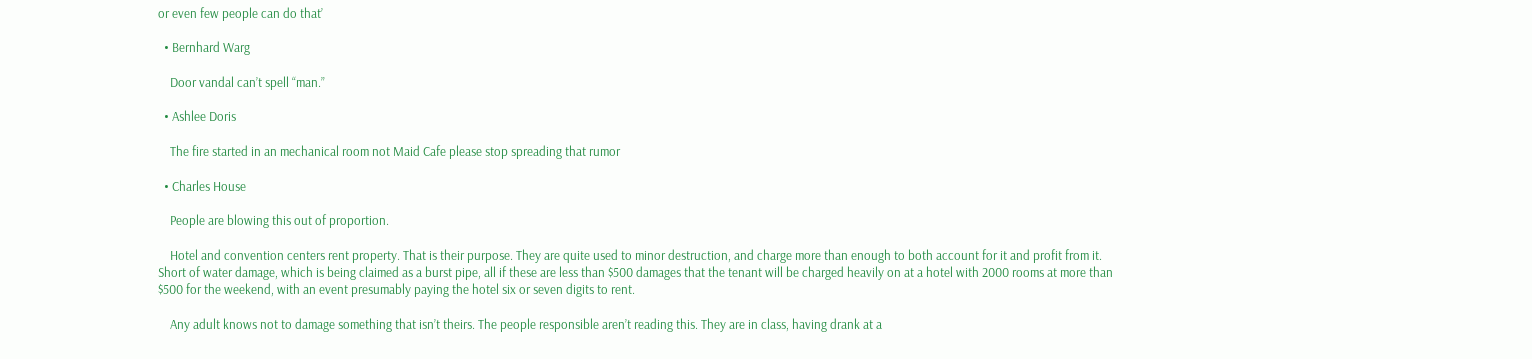or even few people can do that’

  • Bernhard Warg

    Door vandal can’t spell “man.”

  • Ashlee Doris

    The fire started in an mechanical room not Maid Cafe please stop spreading that rumor

  • Charles House

    People are blowing this out of proportion.

    Hotel and convention centers rent property. That is their purpose. They are quite used to minor destruction, and charge more than enough to both account for it and profit from it. Short of water damage, which is being claimed as a burst pipe, all if these are less than $500 damages that the tenant will be charged heavily on at a hotel with 2000 rooms at more than $500 for the weekend, with an event presumably paying the hotel six or seven digits to rent.

    Any adult knows not to damage something that isn’t theirs. The people responsible aren’t reading this. They are in class, having drank at a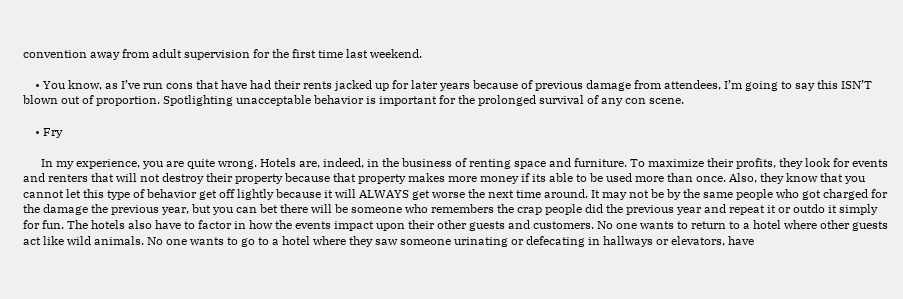convention away from adult supervision for the first time last weekend.

    • You know, as I’ve run cons that have had their rents jacked up for later years because of previous damage from attendees, I’m going to say this ISN’T blown out of proportion. Spotlighting unacceptable behavior is important for the prolonged survival of any con scene.

    • Fry

      In my experience, you are quite wrong. Hotels are, indeed, in the business of renting space and furniture. To maximize their profits, they look for events and renters that will not destroy their property because that property makes more money if its able to be used more than once. Also, they know that you cannot let this type of behavior get off lightly because it will ALWAYS get worse the next time around. It may not be by the same people who got charged for the damage the previous year, but you can bet there will be someone who remembers the crap people did the previous year and repeat it or outdo it simply for fun. The hotels also have to factor in how the events impact upon their other guests and customers. No one wants to return to a hotel where other guests act like wild animals. No one wants to go to a hotel where they saw someone urinating or defecating in hallways or elevators, have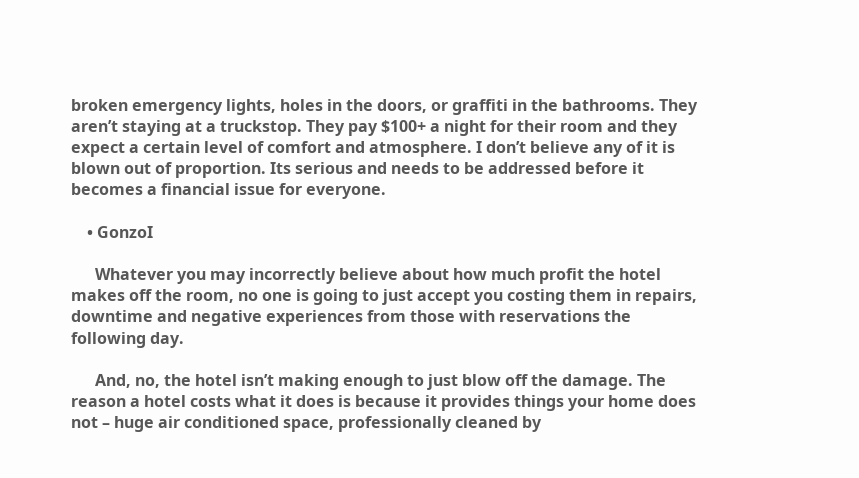broken emergency lights, holes in the doors, or graffiti in the bathrooms. They aren’t staying at a truckstop. They pay $100+ a night for their room and they expect a certain level of comfort and atmosphere. I don’t believe any of it is blown out of proportion. Its serious and needs to be addressed before it becomes a financial issue for everyone.

    • GonzoI

      Whatever you may incorrectly believe about how much profit the hotel makes off the room, no one is going to just accept you costing them in repairs, downtime and negative experiences from those with reservations the following day.

      And, no, the hotel isn’t making enough to just blow off the damage. The reason a hotel costs what it does is because it provides things your home does not – huge air conditioned space, professionally cleaned by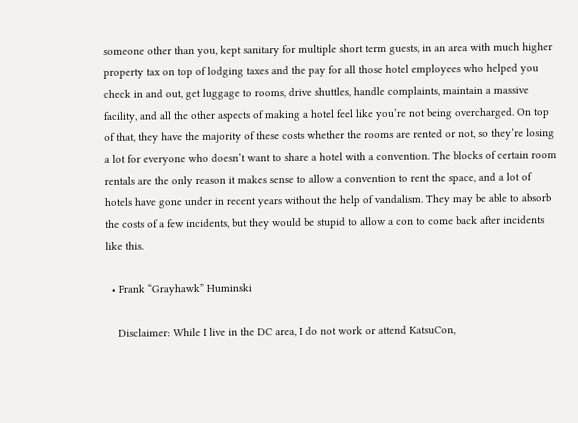someone other than you, kept sanitary for multiple short term guests, in an area with much higher property tax on top of lodging taxes and the pay for all those hotel employees who helped you check in and out, get luggage to rooms, drive shuttles, handle complaints, maintain a massive facility, and all the other aspects of making a hotel feel like you’re not being overcharged. On top of that, they have the majority of these costs whether the rooms are rented or not, so they’re losing a lot for everyone who doesn’t want to share a hotel with a convention. The blocks of certain room rentals are the only reason it makes sense to allow a convention to rent the space, and a lot of hotels have gone under in recent years without the help of vandalism. They may be able to absorb the costs of a few incidents, but they would be stupid to allow a con to come back after incidents like this.

  • Frank “Grayhawk” Huminski

    Disclaimer: While I live in the DC area, I do not work or attend KatsuCon,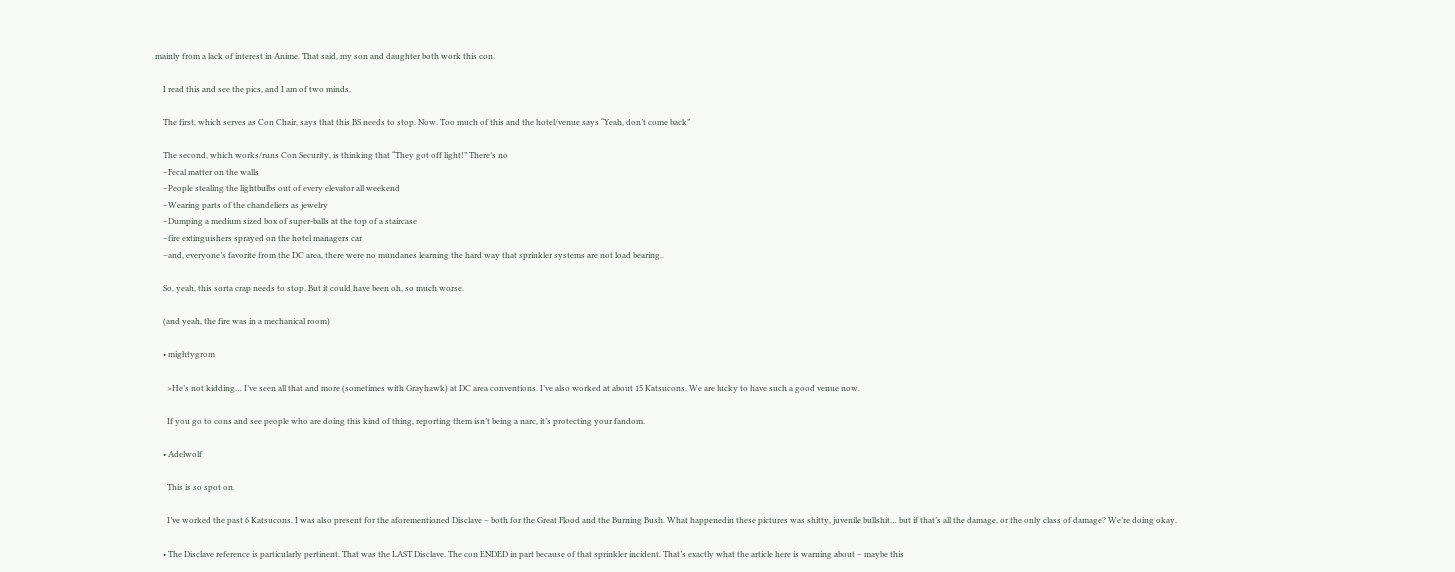mainly from a lack of interest in Anime. That said, my son and daughter both work this con.

    I read this and see the pics, and I am of two minds.

    The first, which serves as Con Chair, says that this BS needs to stop. Now. Too much of this and the hotel/venue says “Yeah, don’t come back”

    The second, which works/runs Con Security, is thinking that “They got off light!” There’s no
    –Fecal matter on the walls
    –People stealing the lightbulbs out of every elevator all weekend
    –Wearing parts of the chandeliers as jewelry
    –Dumping a medium sized box of super-balls at the top of a staircase
    –fire extinguishers sprayed on the hotel managers car
    –and, everyone’s favorite from the DC area, there were no mundanes learning the hard way that sprinkler systems are not load bearing..

    So, yeah, this sorta crap needs to stop. But it could have been oh, so much worse.

    (and yeah, the fire was in a mechanical room)

    • mightygrom

      >He’s not kidding… I’ve seen all that and more (sometimes with Grayhawk) at DC area conventions. I’ve also worked at about 15 Katsucons. We are lucky to have such a good venue now.

      If you go to cons and see people who are doing this kind of thing, reporting them isn’t being a narc, it’s protecting your fandom.

    • Adelwolf

      This is so spot on.

      I’ve worked the past 6 Katsucons. I was also present for the aforementioned Disclave – both for the Great Flood and the Burning Bush. What happenedin these pictures was shitty, juvenile bullshit… but if that’s all the damage, or the only class of damage? We’re doing okay.

    • The Disclave reference is particularly pertinent. That was the LAST Disclave. The con ENDED in part because of that sprinkler incident. That’s exactly what the article here is warning about – maybe this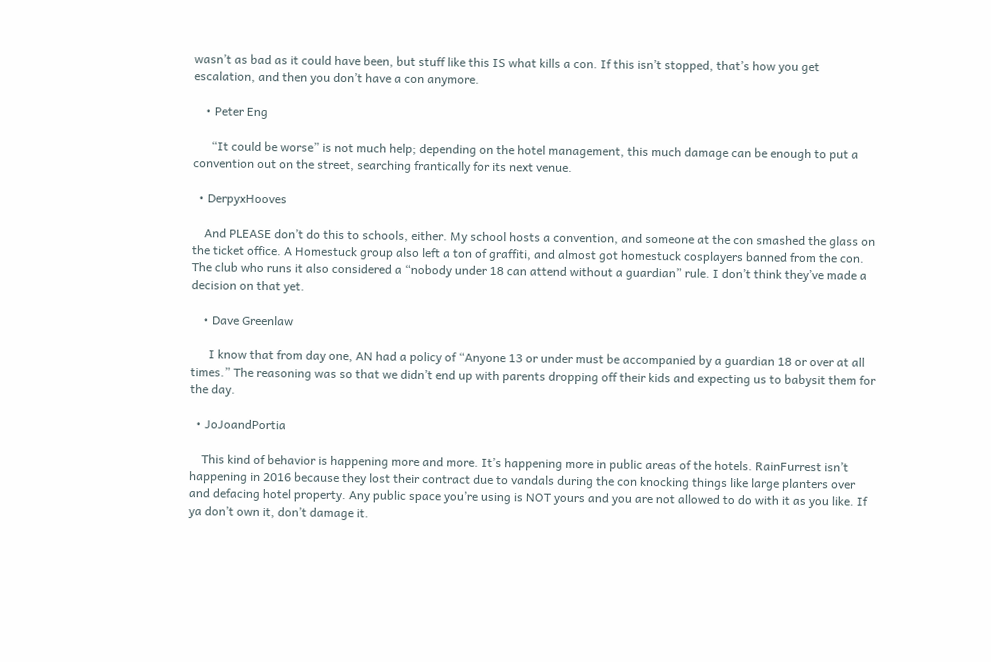wasn’t as bad as it could have been, but stuff like this IS what kills a con. If this isn’t stopped, that’s how you get escalation, and then you don’t have a con anymore.

    • Peter Eng

      “It could be worse” is not much help; depending on the hotel management, this much damage can be enough to put a convention out on the street, searching frantically for its next venue.

  • DerpyxHooves

    And PLEASE don’t do this to schools, either. My school hosts a convention, and someone at the con smashed the glass on the ticket office. A Homestuck group also left a ton of graffiti, and almost got homestuck cosplayers banned from the con. The club who runs it also considered a “nobody under 18 can attend without a guardian” rule. I don’t think they’ve made a decision on that yet.

    • Dave Greenlaw

      I know that from day one, AN had a policy of “Anyone 13 or under must be accompanied by a guardian 18 or over at all times.” The reasoning was so that we didn’t end up with parents dropping off their kids and expecting us to babysit them for the day.

  • JoJoandPortia

    This kind of behavior is happening more and more. It’s happening more in public areas of the hotels. RainFurrest isn’t happening in 2016 because they lost their contract due to vandals during the con knocking things like large planters over and defacing hotel property. Any public space you’re using is NOT yours and you are not allowed to do with it as you like. If ya don’t own it, don’t damage it.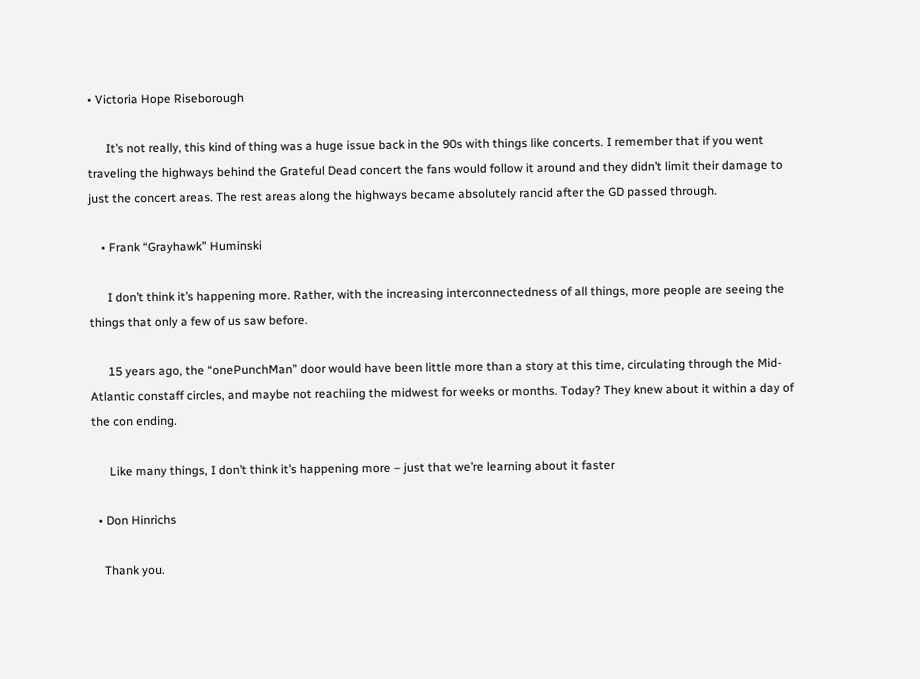• Victoria Hope Riseborough

      It’s not really, this kind of thing was a huge issue back in the 90s with things like concerts. I remember that if you went traveling the highways behind the Grateful Dead concert the fans would follow it around and they didn’t limit their damage to just the concert areas. The rest areas along the highways became absolutely rancid after the GD passed through.

    • Frank “Grayhawk” Huminski

      I don’t think it’s happening more. Rather, with the increasing interconnectedness of all things, more people are seeing the things that only a few of us saw before.

      15 years ago, the “onePunchMan” door would have been little more than a story at this time, circulating through the Mid-Atlantic constaff circles, and maybe not reachiing the midwest for weeks or months. Today? They knew about it within a day of the con ending.

      Like many things, I don’t think it’s happening more – just that we’re learning about it faster

  • Don Hinrichs

    Thank you.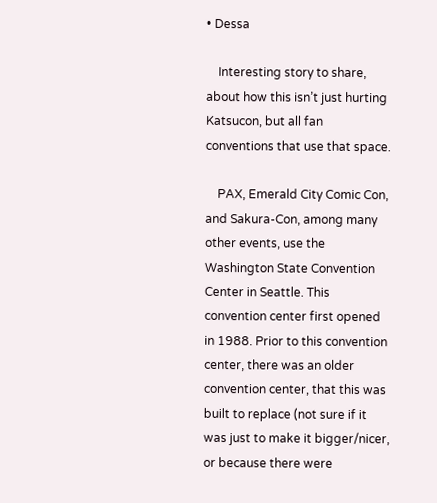• Dessa

    Interesting story to share, about how this isn’t just hurting Katsucon, but all fan conventions that use that space.

    PAX, Emerald City Comic Con, and Sakura-Con, among many other events, use the Washington State Convention Center in Seattle. This convention center first opened in 1988. Prior to this convention center, there was an older convention center, that this was built to replace (not sure if it was just to make it bigger/nicer, or because there were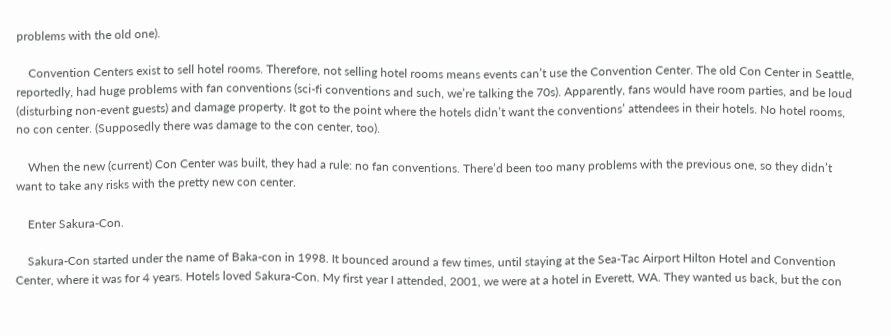problems with the old one).

    Convention Centers exist to sell hotel rooms. Therefore, not selling hotel rooms means events can’t use the Convention Center. The old Con Center in Seattle, reportedly, had huge problems with fan conventions (sci-fi conventions and such, we’re talking the 70s). Apparently, fans would have room parties, and be loud (disturbing non-event guests) and damage property. It got to the point where the hotels didn’t want the conventions’ attendees in their hotels. No hotel rooms, no con center. (Supposedly there was damage to the con center, too).

    When the new (current) Con Center was built, they had a rule: no fan conventions. There’d been too many problems with the previous one, so they didn’t want to take any risks with the pretty new con center.

    Enter Sakura-Con.

    Sakura-Con started under the name of Baka-con in 1998. It bounced around a few times, until staying at the Sea-Tac Airport Hilton Hotel and Convention Center, where it was for 4 years. Hotels loved Sakura-Con. My first year I attended, 2001, we were at a hotel in Everett, WA. They wanted us back, but the con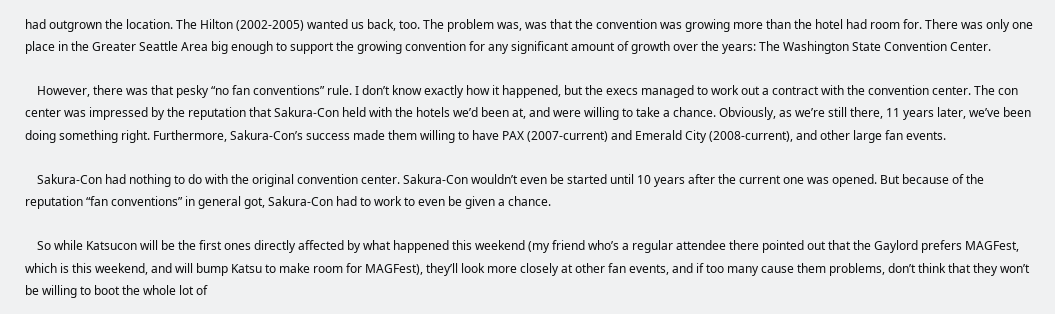had outgrown the location. The Hilton (2002-2005) wanted us back, too. The problem was, was that the convention was growing more than the hotel had room for. There was only one place in the Greater Seattle Area big enough to support the growing convention for any significant amount of growth over the years: The Washington State Convention Center.

    However, there was that pesky “no fan conventions” rule. I don’t know exactly how it happened, but the execs managed to work out a contract with the convention center. The con center was impressed by the reputation that Sakura-Con held with the hotels we’d been at, and were willing to take a chance. Obviously, as we’re still there, 11 years later, we’ve been doing something right. Furthermore, Sakura-Con’s success made them willing to have PAX (2007-current) and Emerald City (2008-current), and other large fan events.

    Sakura-Con had nothing to do with the original convention center. Sakura-Con wouldn’t even be started until 10 years after the current one was opened. But because of the reputation “fan conventions” in general got, Sakura-Con had to work to even be given a chance.

    So while Katsucon will be the first ones directly affected by what happened this weekend (my friend who’s a regular attendee there pointed out that the Gaylord prefers MAGFest, which is this weekend, and will bump Katsu to make room for MAGFest), they’ll look more closely at other fan events, and if too many cause them problems, don’t think that they won’t be willing to boot the whole lot of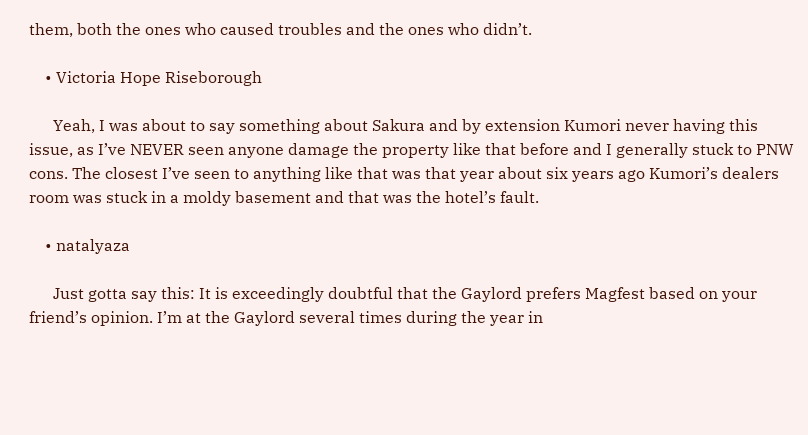them, both the ones who caused troubles and the ones who didn’t.

    • Victoria Hope Riseborough

      Yeah, I was about to say something about Sakura and by extension Kumori never having this issue, as I’ve NEVER seen anyone damage the property like that before and I generally stuck to PNW cons. The closest I’ve seen to anything like that was that year about six years ago Kumori’s dealers room was stuck in a moldy basement and that was the hotel’s fault.

    • natalyaza

      Just gotta say this: It is exceedingly doubtful that the Gaylord prefers Magfest based on your friend’s opinion. I’m at the Gaylord several times during the year in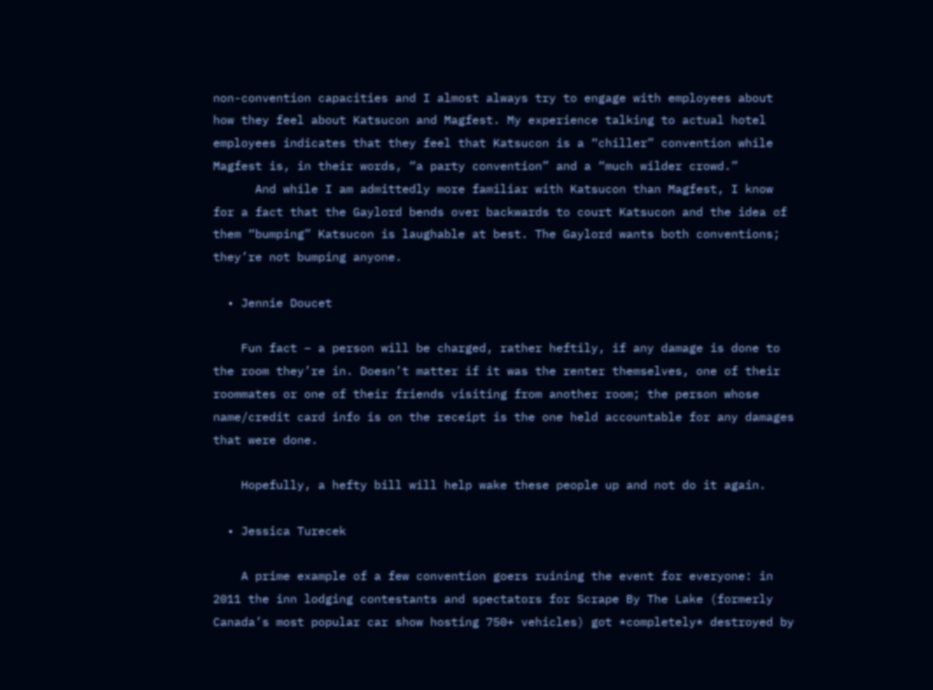non-convention capacities and I almost always try to engage with employees about how they feel about Katsucon and Magfest. My experience talking to actual hotel employees indicates that they feel that Katsucon is a “chiller” convention while Magfest is, in their words, “a party convention” and a “much wilder crowd.”
      And while I am admittedly more familiar with Katsucon than Magfest, I know for a fact that the Gaylord bends over backwards to court Katsucon and the idea of them “bumping” Katsucon is laughable at best. The Gaylord wants both conventions; they’re not bumping anyone.

  • Jennie Doucet

    Fun fact – a person will be charged, rather heftily, if any damage is done to the room they’re in. Doesn’t matter if it was the renter themselves, one of their roommates or one of their friends visiting from another room; the person whose name/credit card info is on the receipt is the one held accountable for any damages that were done.

    Hopefully, a hefty bill will help wake these people up and not do it again.

  • Jessica Turecek

    A prime example of a few convention goers ruining the event for everyone: in 2011 the inn lodging contestants and spectators for Scrape By The Lake (formerly Canada’s most popular car show hosting 750+ vehicles) got *completely* destroyed by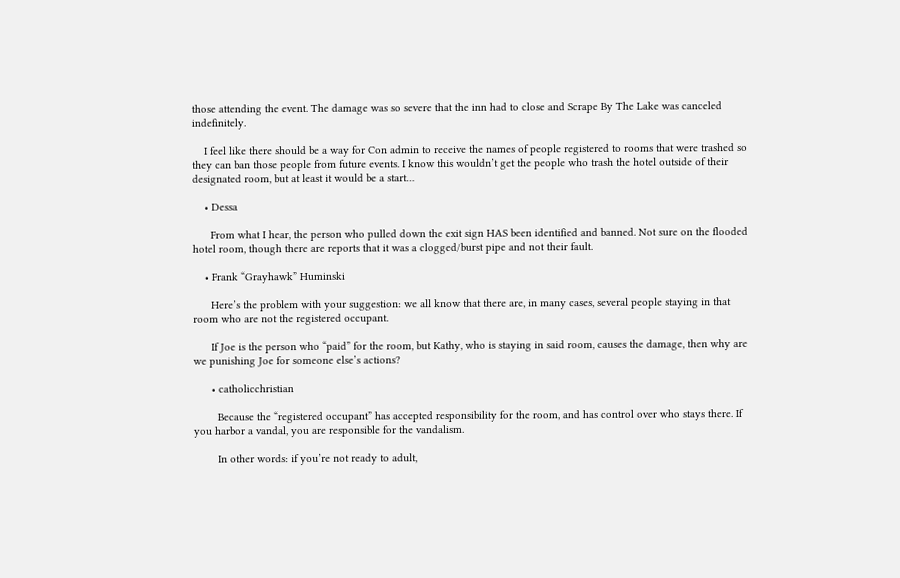those attending the event. The damage was so severe that the inn had to close and Scrape By The Lake was canceled indefinitely.

    I feel like there should be a way for Con admin to receive the names of people registered to rooms that were trashed so they can ban those people from future events. I know this wouldn’t get the people who trash the hotel outside of their designated room, but at least it would be a start…

    • Dessa

      From what I hear, the person who pulled down the exit sign HAS been identified and banned. Not sure on the flooded hotel room, though there are reports that it was a clogged/burst pipe and not their fault.

    • Frank “Grayhawk” Huminski

      Here’s the problem with your suggestion: we all know that there are, in many cases, several people staying in that room who are not the registered occupant.

      If Joe is the person who “paid” for the room, but Kathy, who is staying in said room, causes the damage, then why are we punishing Joe for someone else’s actions?

      • catholicchristian

        Because the “registered occupant” has accepted responsibility for the room, and has control over who stays there. If you harbor a vandal, you are responsible for the vandalism.

        In other words: if you’re not ready to adult,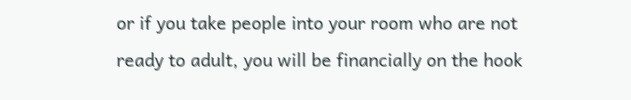or if you take people into your room who are not ready to adult, you will be financially on the hook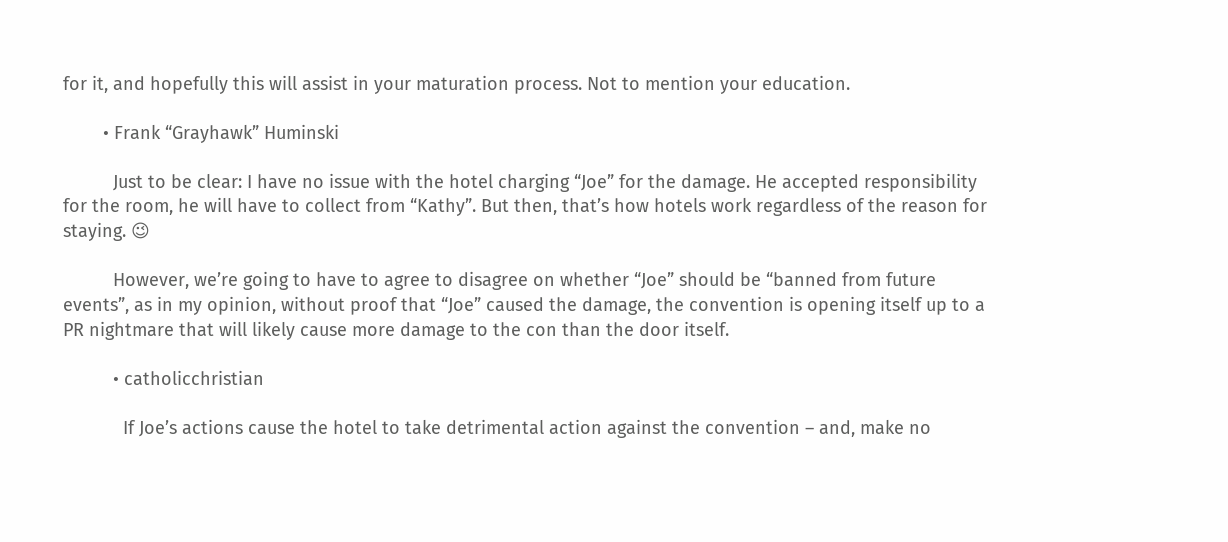for it, and hopefully this will assist in your maturation process. Not to mention your education.

        • Frank “Grayhawk” Huminski

          Just to be clear: I have no issue with the hotel charging “Joe” for the damage. He accepted responsibility for the room, he will have to collect from “Kathy”. But then, that’s how hotels work regardless of the reason for staying. 😉

          However, we’re going to have to agree to disagree on whether “Joe” should be “banned from future events”, as in my opinion, without proof that “Joe” caused the damage, the convention is opening itself up to a PR nightmare that will likely cause more damage to the con than the door itself.

          • catholicchristian

            If Joe’s actions cause the hotel to take detrimental action against the convention – and, make no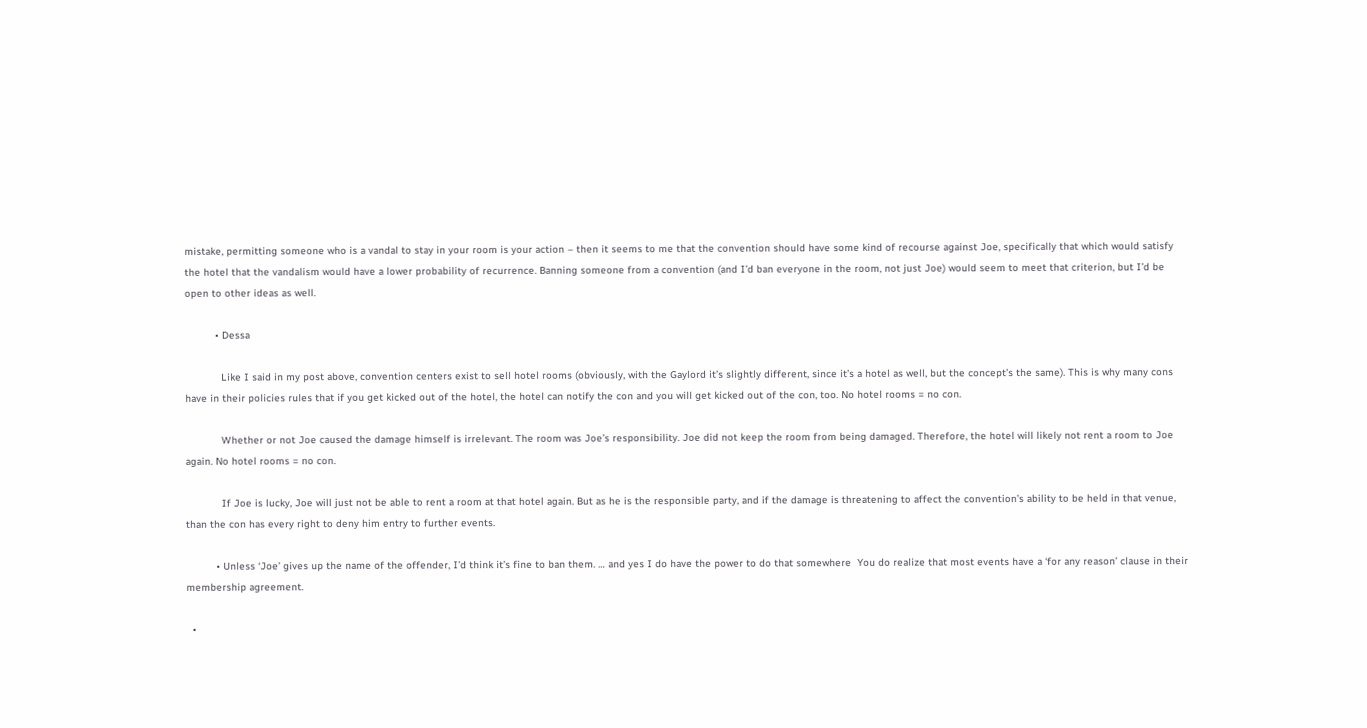mistake, permitting someone who is a vandal to stay in your room is your action – then it seems to me that the convention should have some kind of recourse against Joe, specifically that which would satisfy the hotel that the vandalism would have a lower probability of recurrence. Banning someone from a convention (and I’d ban everyone in the room, not just Joe) would seem to meet that criterion, but I’d be open to other ideas as well.

          • Dessa

            Like I said in my post above, convention centers exist to sell hotel rooms (obviously, with the Gaylord it’s slightly different, since it’s a hotel as well, but the concept’s the same). This is why many cons have in their policies rules that if you get kicked out of the hotel, the hotel can notify the con and you will get kicked out of the con, too. No hotel rooms = no con.

            Whether or not Joe caused the damage himself is irrelevant. The room was Joe’s responsibility. Joe did not keep the room from being damaged. Therefore, the hotel will likely not rent a room to Joe again. No hotel rooms = no con.

            If Joe is lucky, Joe will just not be able to rent a room at that hotel again. But as he is the responsible party, and if the damage is threatening to affect the convention’s ability to be held in that venue, than the con has every right to deny him entry to further events.

          • Unless ‘Joe’ gives up the name of the offender, I’d think it’s fine to ban them. … and yes I do have the power to do that somewhere  You do realize that most events have a ‘for any reason’ clause in their membership agreement.

  •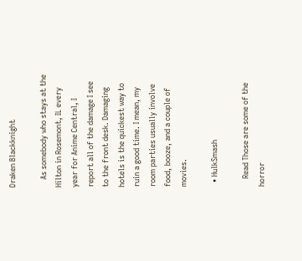Draken Blackknight

    As somebody who stays at the Hilton in Rosemont, IL every year for Anime Central, I report all of the damage I see to the front desk. Damaging hotels is the quickest way to ruin a good time. I mean, my room parties usually involve food, booze, and a couple of movies.

  • HulkSmash

    Read Those are some of the horror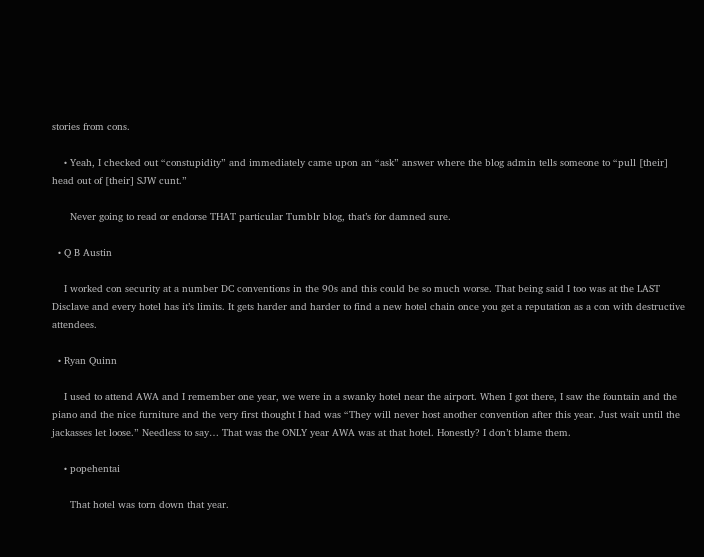stories from cons.

    • Yeah, I checked out “constupidity” and immediately came upon an “ask” answer where the blog admin tells someone to “pull [their] head out of [their] SJW cunt.”

      Never going to read or endorse THAT particular Tumblr blog, that’s for damned sure.

  • Q B Austin

    I worked con security at a number DC conventions in the 90s and this could be so much worse. That being said I too was at the LAST Disclave and every hotel has it’s limits. It gets harder and harder to find a new hotel chain once you get a reputation as a con with destructive attendees.

  • Ryan Quinn

    I used to attend AWA and I remember one year, we were in a swanky hotel near the airport. When I got there, I saw the fountain and the piano and the nice furniture and the very first thought I had was “They will never host another convention after this year. Just wait until the jackasses let loose.” Needless to say… That was the ONLY year AWA was at that hotel. Honestly? I don’t blame them.

    • popehentai

      That hotel was torn down that year.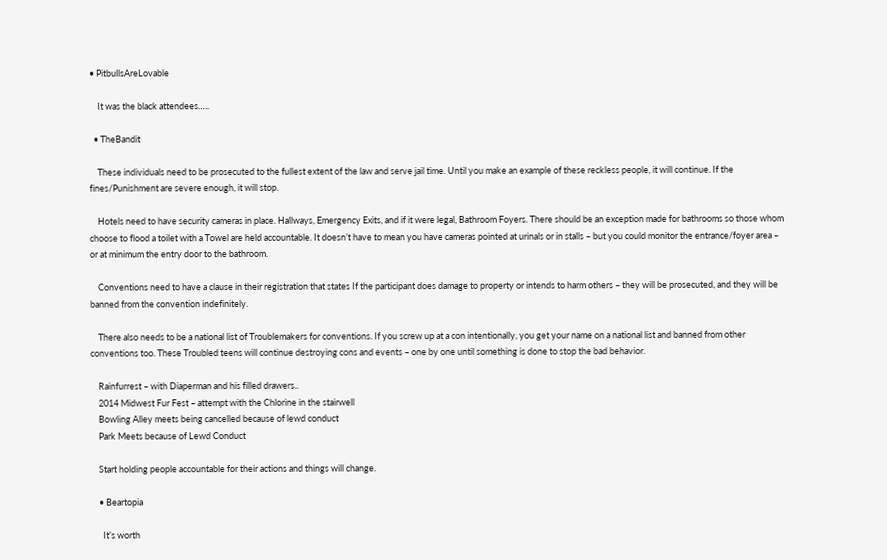• PitbullsAreLovable

    It was the black attendees…..

  • TheBandit

    These individuals need to be prosecuted to the fullest extent of the law and serve jail time. Until you make an example of these reckless people, it will continue. If the fines/Punishment are severe enough, it will stop.

    Hotels need to have security cameras in place. Hallways, Emergency Exits, and if it were legal, Bathroom Foyers. There should be an exception made for bathrooms so those whom choose to flood a toilet with a Towel are held accountable. It doesn’t have to mean you have cameras pointed at urinals or in stalls – but you could monitor the entrance/foyer area – or at minimum the entry door to the bathroom.

    Conventions need to have a clause in their registration that states If the participant does damage to property or intends to harm others – they will be prosecuted, and they will be banned from the convention indefinitely.

    There also needs to be a national list of Troublemakers for conventions. If you screw up at a con intentionally, you get your name on a national list and banned from other conventions too. These Troubled teens will continue destroying cons and events – one by one until something is done to stop the bad behavior.

    Rainfurrest – with Diaperman and his filled drawers..
    2014 Midwest Fur Fest – attempt with the Chlorine in the stairwell
    Bowling Alley meets being cancelled because of lewd conduct
    Park Meets because of Lewd Conduct

    Start holding people accountable for their actions and things will change.

    • Beartopia

      It’s worth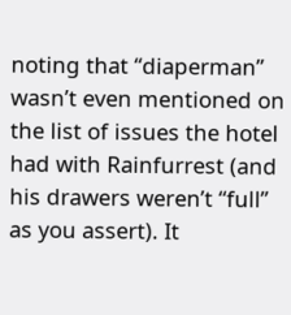noting that “diaperman” wasn’t even mentioned on the list of issues the hotel had with Rainfurrest (and his drawers weren’t “full” as you assert). It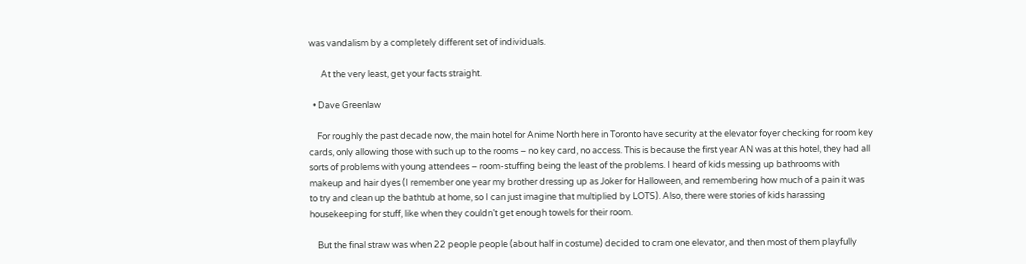was vandalism by a completely different set of individuals.

      At the very least, get your facts straight.

  • Dave Greenlaw

    For roughly the past decade now, the main hotel for Anime North here in Toronto have security at the elevator foyer checking for room key cards, only allowing those with such up to the rooms – no key card, no access. This is because the first year AN was at this hotel, they had all sorts of problems with young attendees – room-stuffing being the least of the problems. I heard of kids messing up bathrooms with makeup and hair dyes (I remember one year my brother dressing up as Joker for Halloween, and remembering how much of a pain it was to try and clean up the bathtub at home, so I can just imagine that multiplied by LOTS). Also, there were stories of kids harassing housekeeping for stuff, like when they couldn’t get enough towels for their room.

    But the final straw was when 22 people people (about half in costume) decided to cram one elevator, and then most of them playfully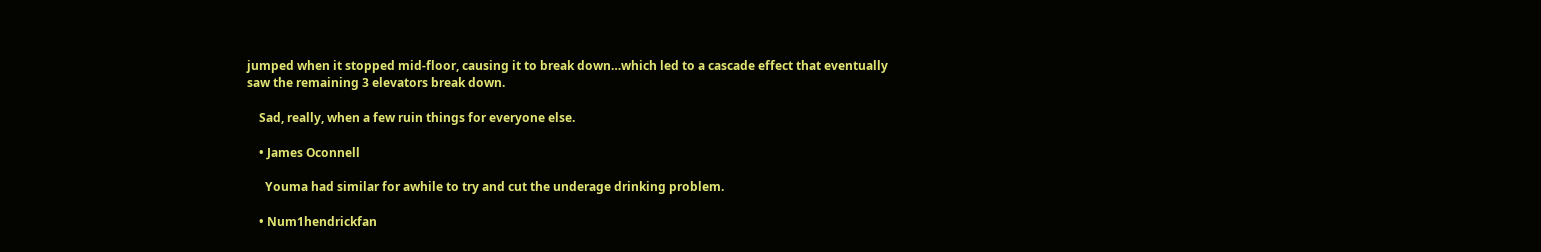jumped when it stopped mid-floor, causing it to break down…which led to a cascade effect that eventually saw the remaining 3 elevators break down.

    Sad, really, when a few ruin things for everyone else.

    • James Oconnell

      Youma had similar for awhile to try and cut the underage drinking problem.

    • Num1hendrickfan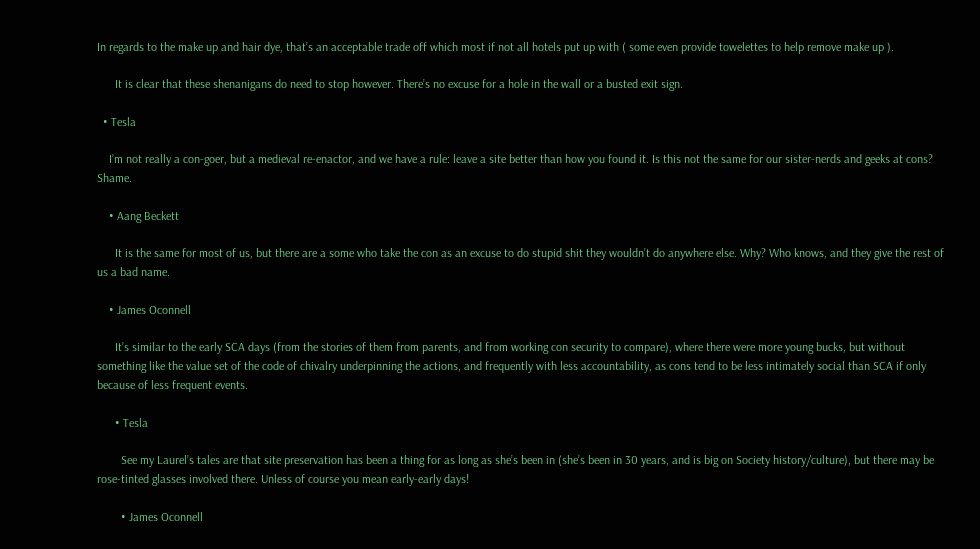In regards to the make up and hair dye, that’s an acceptable trade off which most if not all hotels put up with ( some even provide towelettes to help remove make up ).

      It is clear that these shenanigans do need to stop however. There’s no excuse for a hole in the wall or a busted exit sign.

  • Tesla

    I’m not really a con-goer, but a medieval re-enactor, and we have a rule: leave a site better than how you found it. Is this not the same for our sister-nerds and geeks at cons? Shame.

    • Aang Beckett

      It is the same for most of us, but there are a some who take the con as an excuse to do stupid shit they wouldn’t do anywhere else. Why? Who knows, and they give the rest of us a bad name.

    • James Oconnell

      It’s similar to the early SCA days (from the stories of them from parents, and from working con security to compare), where there were more young bucks, but without something like the value set of the code of chivalry underpinning the actions, and frequently with less accountability, as cons tend to be less intimately social than SCA if only because of less frequent events.

      • Tesla

        See my Laurel’s tales are that site preservation has been a thing for as long as she’s been in (she’s been in 30 years, and is big on Society history/culture), but there may be rose-tinted glasses involved there. Unless of course you mean early-early days!

        • James Oconnell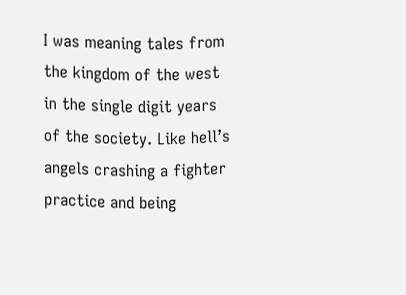I was meaning tales from the kingdom of the west in the single digit years of the society. Like hell’s angels crashing a fighter practice and being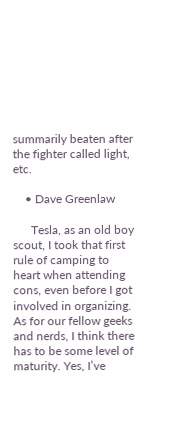summarily beaten after the fighter called light, etc.

    • Dave Greenlaw

      Tesla, as an old boy scout, I took that first rule of camping to heart when attending cons, even before I got involved in organizing. As for our fellow geeks and nerds, I think there has to be some level of maturity. Yes, I’ve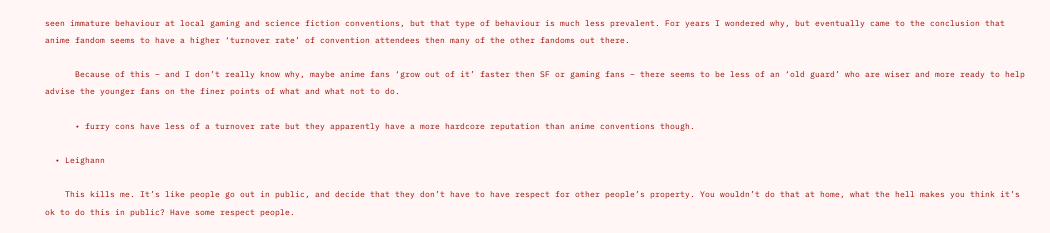seen immature behaviour at local gaming and science fiction conventions, but that type of behaviour is much less prevalent. For years I wondered why, but eventually came to the conclusion that anime fandom seems to have a higher ‘turnover rate’ of convention attendees then many of the other fandoms out there.

      Because of this – and I don’t really know why, maybe anime fans ‘grow out of it’ faster then SF or gaming fans – there seems to be less of an ‘old guard’ who are wiser and more ready to help advise the younger fans on the finer points of what and what not to do.

      • furry cons have less of a turnover rate but they apparently have a more hardcore reputation than anime conventions though.

  • Leighann

    This kills me. It’s like people go out in public, and decide that they don’t have to have respect for other people’s property. You wouldn’t do that at home, what the hell makes you think it’s ok to do this in public? Have some respect people.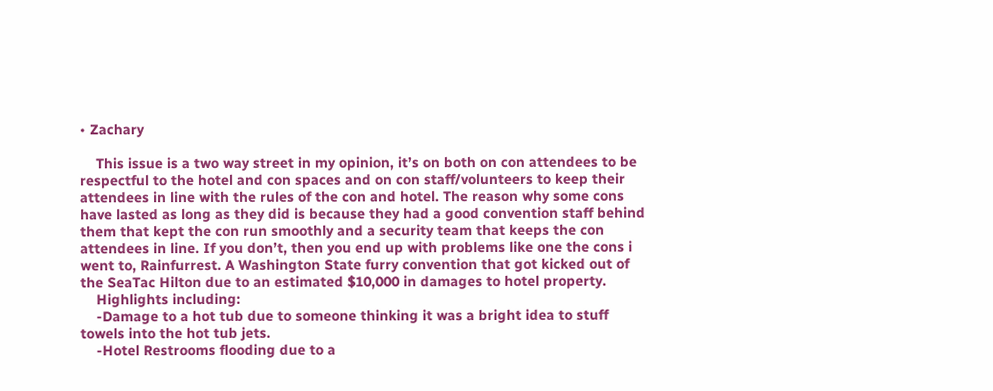• Zachary

    This issue is a two way street in my opinion, it’s on both on con attendees to be respectful to the hotel and con spaces and on con staff/volunteers to keep their attendees in line with the rules of the con and hotel. The reason why some cons have lasted as long as they did is because they had a good convention staff behind them that kept the con run smoothly and a security team that keeps the con attendees in line. If you don’t, then you end up with problems like one the cons i went to, Rainfurrest. A Washington State furry convention that got kicked out of the SeaTac Hilton due to an estimated $10,000 in damages to hotel property.
    Highlights including:
    -Damage to a hot tub due to someone thinking it was a bright idea to stuff towels into the hot tub jets.
    -Hotel Restrooms flooding due to a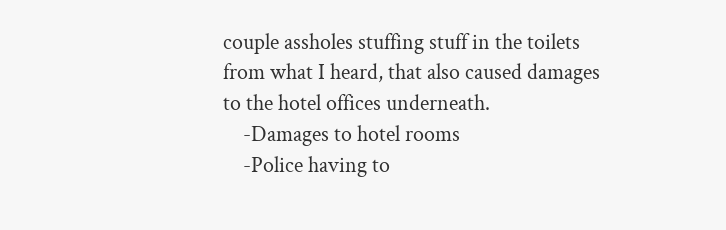couple assholes stuffing stuff in the toilets from what I heard, that also caused damages to the hotel offices underneath.
    -Damages to hotel rooms
    -Police having to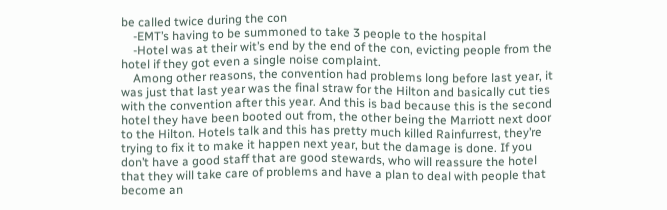be called twice during the con
    -EMT’s having to be summoned to take 3 people to the hospital
    -Hotel was at their wit’s end by the end of the con, evicting people from the hotel if they got even a single noise complaint.
    Among other reasons, the convention had problems long before last year, it was just that last year was the final straw for the Hilton and basically cut ties with the convention after this year. And this is bad because this is the second hotel they have been booted out from, the other being the Marriott next door to the Hilton. Hotels talk and this has pretty much killed Rainfurrest, they’re trying to fix it to make it happen next year, but the damage is done. If you don’t have a good staff that are good stewards, who will reassure the hotel that they will take care of problems and have a plan to deal with people that become an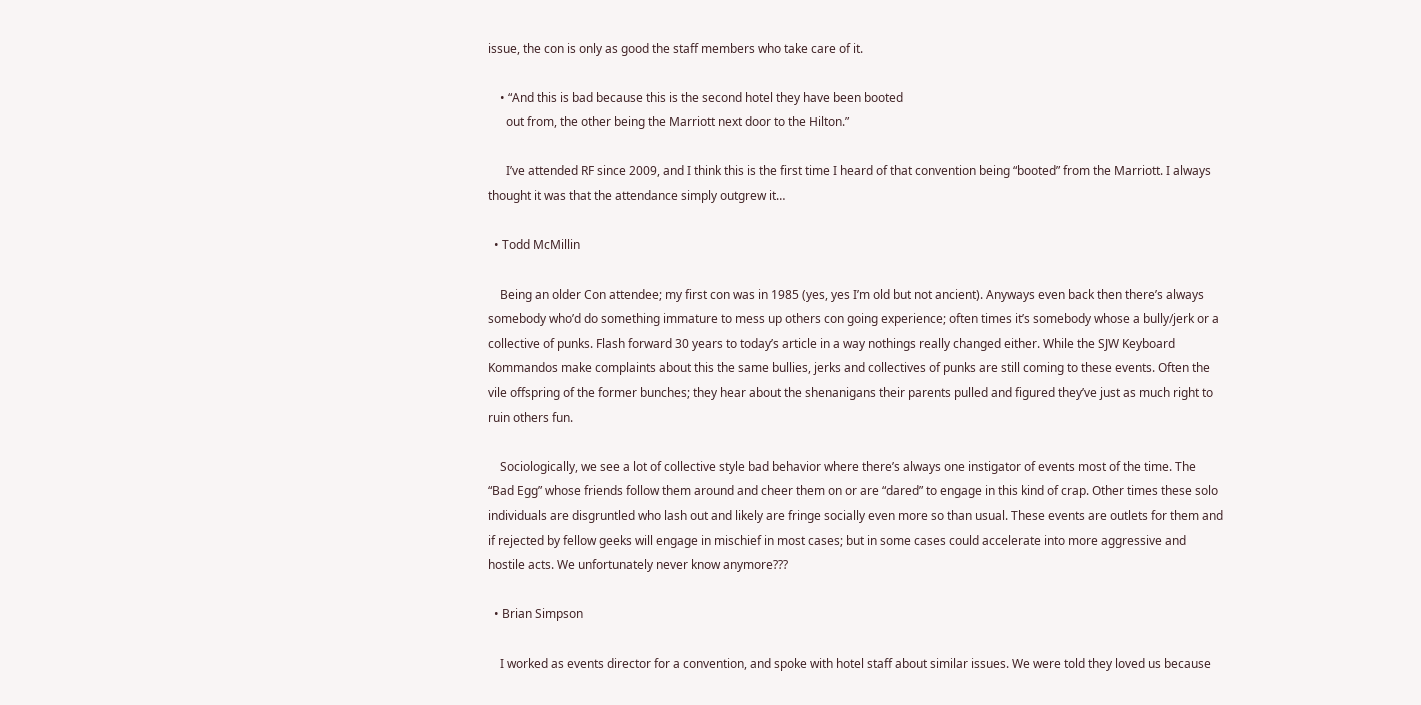issue, the con is only as good the staff members who take care of it.

    • “And this is bad because this is the second hotel they have been booted
      out from, the other being the Marriott next door to the Hilton.”

      I’ve attended RF since 2009, and I think this is the first time I heard of that convention being “booted” from the Marriott. I always thought it was that the attendance simply outgrew it…

  • Todd McMillin

    Being an older Con attendee; my first con was in 1985 (yes, yes I’m old but not ancient). Anyways even back then there’s always somebody who’d do something immature to mess up others con going experience; often times it’s somebody whose a bully/jerk or a collective of punks. Flash forward 30 years to today’s article in a way nothings really changed either. While the SJW Keyboard Kommandos make complaints about this the same bullies, jerks and collectives of punks are still coming to these events. Often the vile offspring of the former bunches; they hear about the shenanigans their parents pulled and figured they’ve just as much right to ruin others fun.

    Sociologically, we see a lot of collective style bad behavior where there’s always one instigator of events most of the time. The “Bad Egg” whose friends follow them around and cheer them on or are “dared” to engage in this kind of crap. Other times these solo individuals are disgruntled who lash out and likely are fringe socially even more so than usual. These events are outlets for them and if rejected by fellow geeks will engage in mischief in most cases; but in some cases could accelerate into more aggressive and hostile acts. We unfortunately never know anymore???

  • Brian Simpson

    I worked as events director for a convention, and spoke with hotel staff about similar issues. We were told they loved us because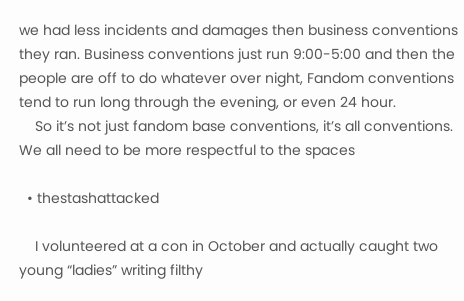we had less incidents and damages then business conventions they ran. Business conventions just run 9:00-5:00 and then the people are off to do whatever over night, Fandom conventions tend to run long through the evening, or even 24 hour.
    So it’s not just fandom base conventions, it’s all conventions. We all need to be more respectful to the spaces

  • thestashattacked

    I volunteered at a con in October and actually caught two young “ladies” writing filthy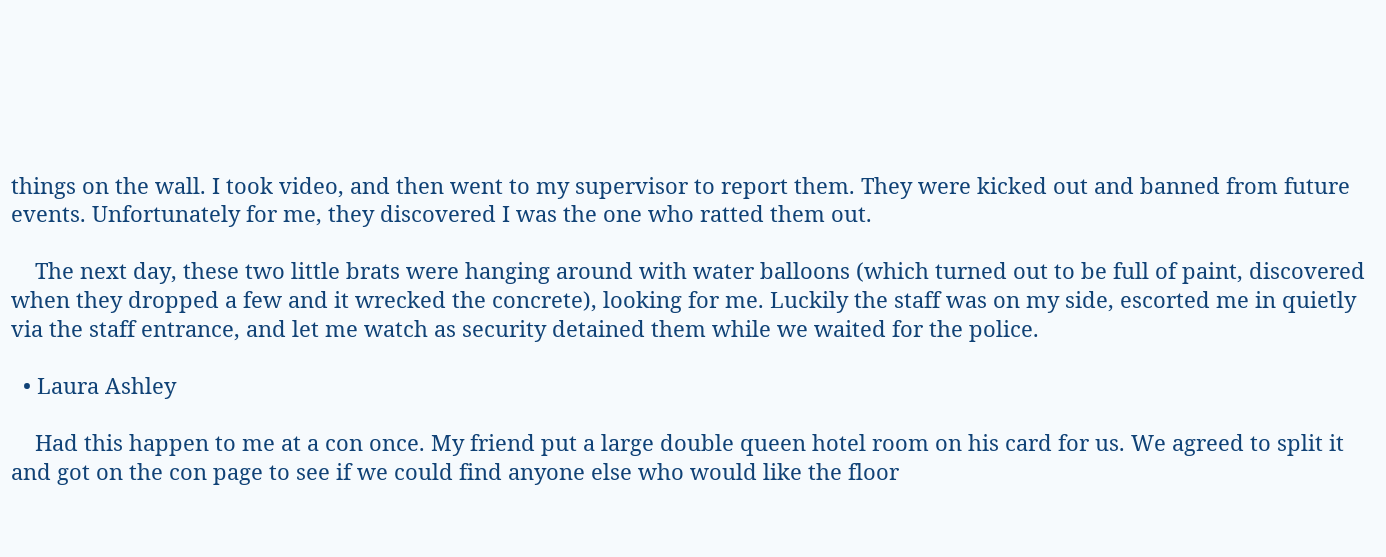things on the wall. I took video, and then went to my supervisor to report them. They were kicked out and banned from future events. Unfortunately for me, they discovered I was the one who ratted them out.

    The next day, these two little brats were hanging around with water balloons (which turned out to be full of paint, discovered when they dropped a few and it wrecked the concrete), looking for me. Luckily the staff was on my side, escorted me in quietly via the staff entrance, and let me watch as security detained them while we waited for the police.

  • Laura Ashley

    Had this happen to me at a con once. My friend put a large double queen hotel room on his card for us. We agreed to split it and got on the con page to see if we could find anyone else who would like the floor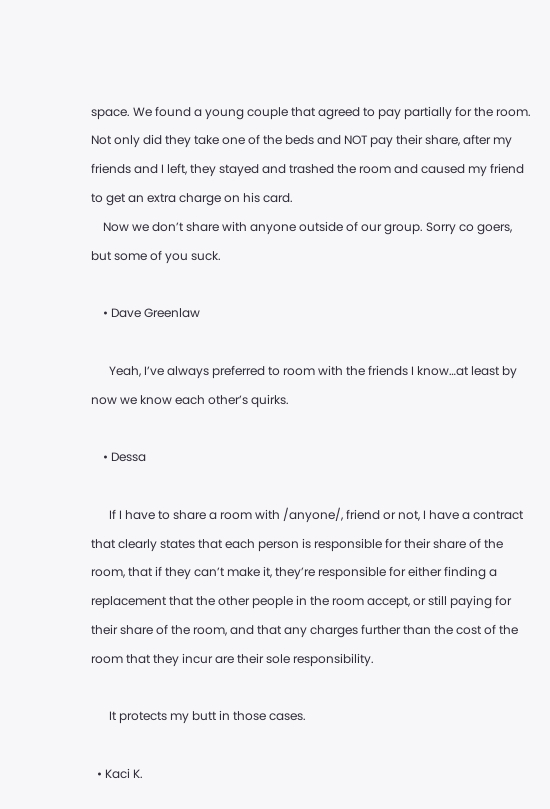space. We found a young couple that agreed to pay partially for the room. Not only did they take one of the beds and NOT pay their share, after my friends and I left, they stayed and trashed the room and caused my friend to get an extra charge on his card.
    Now we don’t share with anyone outside of our group. Sorry co goers, but some of you suck.

    • Dave Greenlaw

      Yeah, I’ve always preferred to room with the friends I know…at least by now we know each other’s quirks.

    • Dessa

      If I have to share a room with /anyone/, friend or not, I have a contract that clearly states that each person is responsible for their share of the room, that if they can’t make it, they’re responsible for either finding a replacement that the other people in the room accept, or still paying for their share of the room, and that any charges further than the cost of the room that they incur are their sole responsibility.

      It protects my butt in those cases.

  • Kaci K.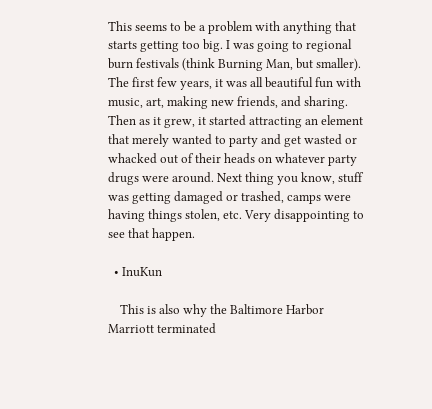This seems to be a problem with anything that starts getting too big. I was going to regional burn festivals (think Burning Man, but smaller). The first few years, it was all beautiful fun with music, art, making new friends, and sharing. Then as it grew, it started attracting an element that merely wanted to party and get wasted or whacked out of their heads on whatever party drugs were around. Next thing you know, stuff was getting damaged or trashed, camps were having things stolen, etc. Very disappointing to see that happen.

  • InuKun

    This is also why the Baltimore Harbor Marriott terminated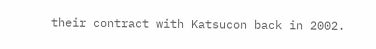their contract with Katsucon back in 2002.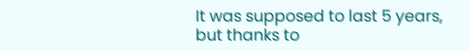It was supposed to last 5 years, but thanks to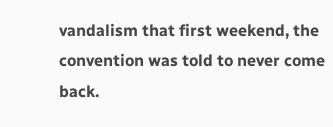vandalism that first weekend, the convention was told to never come back.